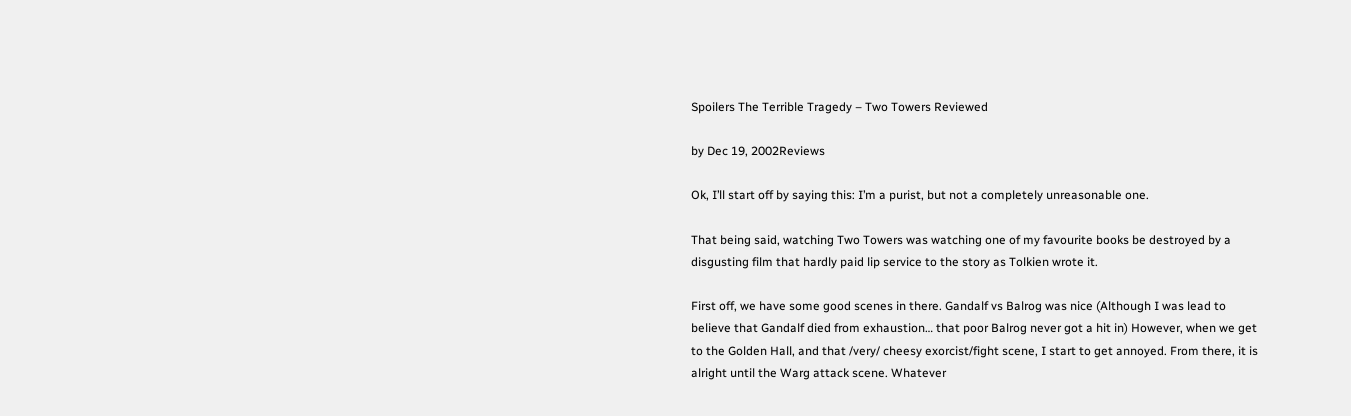Spoilers The Terrible Tragedy – Two Towers Reviewed

by Dec 19, 2002Reviews

Ok, I’ll start off by saying this: I’m a purist, but not a completely unreasonable one.

That being said, watching Two Towers was watching one of my favourite books be destroyed by a disgusting film that hardly paid lip service to the story as Tolkien wrote it.

First off, we have some good scenes in there. Gandalf vs Balrog was nice (Although I was lead to believe that Gandalf died from exhaustion… that poor Balrog never got a hit in) However, when we get to the Golden Hall, and that /very/ cheesy exorcist/fight scene, I start to get annoyed. From there, it is alright until the Warg attack scene. Whatever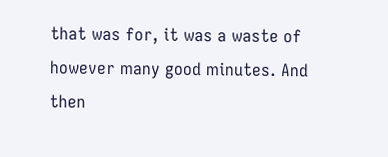that was for, it was a waste of however many good minutes. And then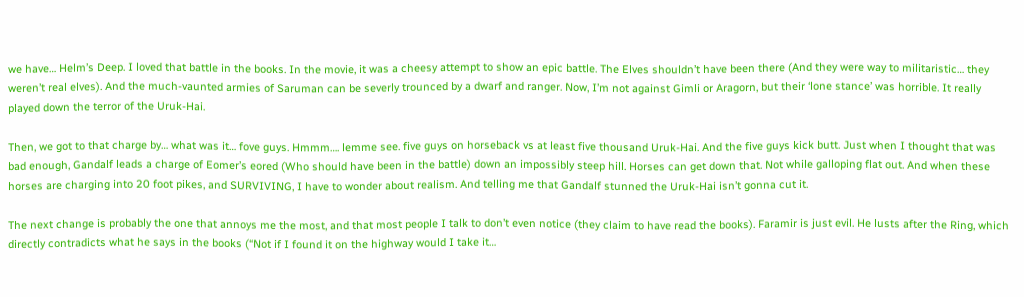we have… Helm’s Deep. I loved that battle in the books. In the movie, it was a cheesy attempt to show an epic battle. The Elves shouldn’t have been there (And they were way to militaristic… they weren’t real elves). And the much-vaunted armies of Saruman can be severly trounced by a dwarf and ranger. Now, I’m not against Gimli or Aragorn, but their ‘lone stance’ was horrible. It really played down the terror of the Uruk-Hai.

Then, we got to that charge by… what was it… fove guys. Hmmm…. lemme see. five guys on horseback vs at least five thousand Uruk-Hai. And the five guys kick butt. Just when I thought that was bad enough, Gandalf leads a charge of Eomer’s eored (Who should have been in the battle) down an impossibly steep hill. Horses can get down that. Not while galloping flat out. And when these horses are charging into 20 foot pikes, and SURVIVING, I have to wonder about realism. And telling me that Gandalf stunned the Uruk-Hai isn’t gonna cut it.

The next change is probably the one that annoys me the most, and that most people I talk to don’t even notice (they claim to have read the books). Faramir is just evil. He lusts after the Ring, which directly contradicts what he says in the books (“Not if I found it on the highway would I take it…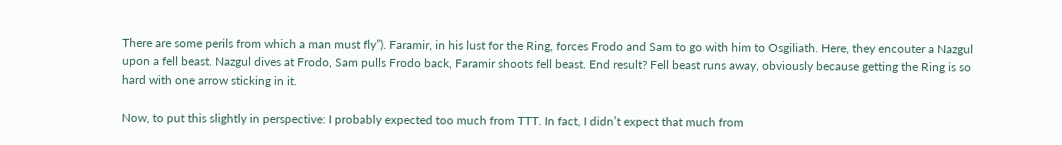There are some perils from which a man must fly”). Faramir, in his lust for the Ring, forces Frodo and Sam to go with him to Osgiliath. Here, they encouter a Nazgul upon a fell beast. Nazgul dives at Frodo, Sam pulls Frodo back, Faramir shoots fell beast. End result? Fell beast runs away, obviously because getting the Ring is so hard with one arrow sticking in it.

Now, to put this slightly in perspective: I probably expected too much from TTT. In fact, I didn’t expect that much from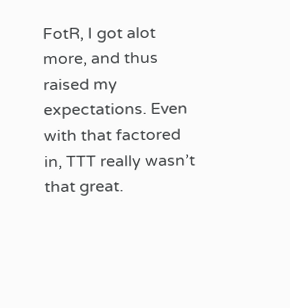FotR, I got alot more, and thus raised my expectations. Even with that factored in, TTT really wasn’t that great.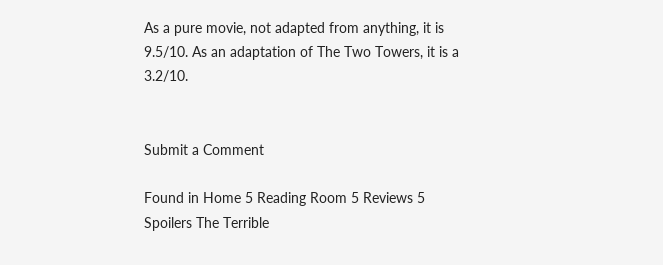As a pure movie, not adapted from anything, it is 9.5/10. As an adaptation of The Two Towers, it is a 3.2/10.


Submit a Comment

Found in Home 5 Reading Room 5 Reviews 5 Spoilers The Terrible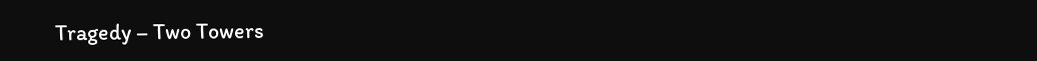Tragedy – Two Towers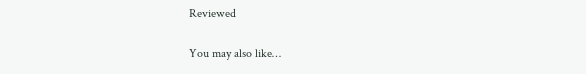Reviewed

You may also like…